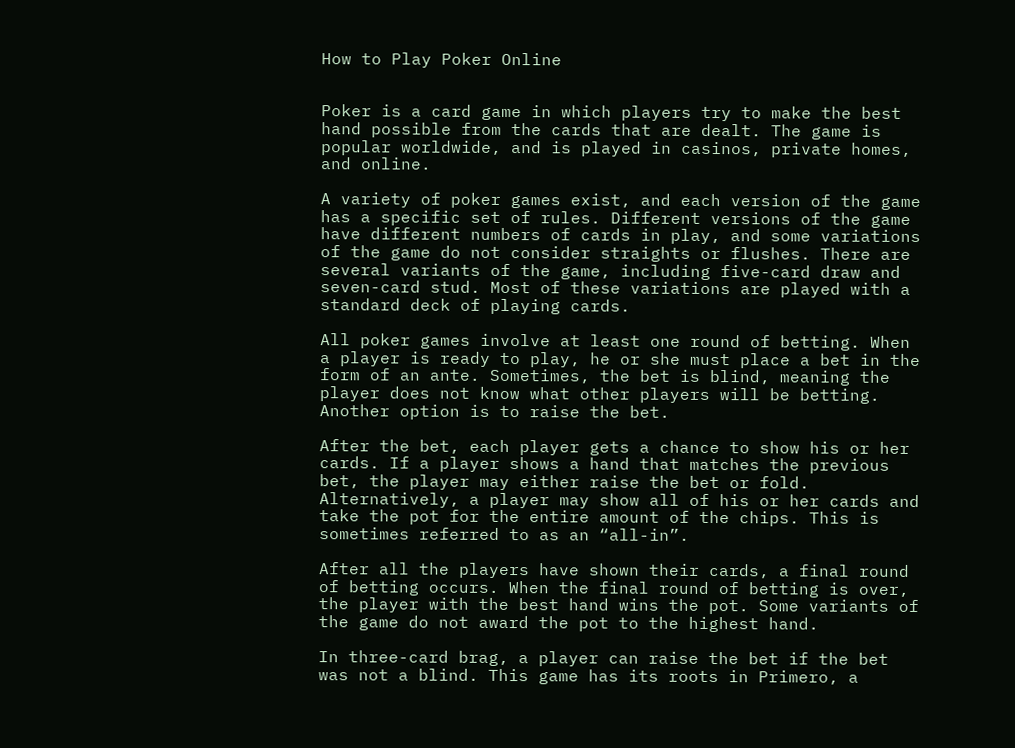How to Play Poker Online


Poker is a card game in which players try to make the best hand possible from the cards that are dealt. The game is popular worldwide, and is played in casinos, private homes, and online.

A variety of poker games exist, and each version of the game has a specific set of rules. Different versions of the game have different numbers of cards in play, and some variations of the game do not consider straights or flushes. There are several variants of the game, including five-card draw and seven-card stud. Most of these variations are played with a standard deck of playing cards.

All poker games involve at least one round of betting. When a player is ready to play, he or she must place a bet in the form of an ante. Sometimes, the bet is blind, meaning the player does not know what other players will be betting. Another option is to raise the bet.

After the bet, each player gets a chance to show his or her cards. If a player shows a hand that matches the previous bet, the player may either raise the bet or fold. Alternatively, a player may show all of his or her cards and take the pot for the entire amount of the chips. This is sometimes referred to as an “all-in”.

After all the players have shown their cards, a final round of betting occurs. When the final round of betting is over, the player with the best hand wins the pot. Some variants of the game do not award the pot to the highest hand.

In three-card brag, a player can raise the bet if the bet was not a blind. This game has its roots in Primero, a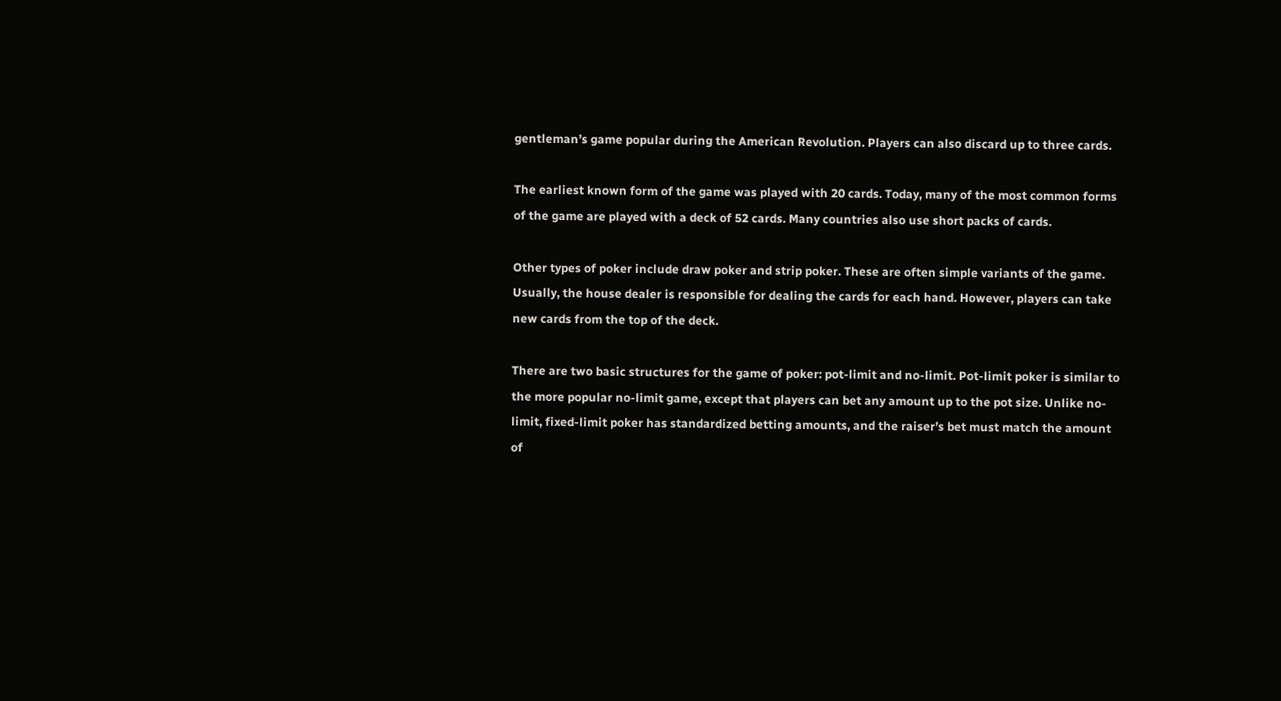gentleman’s game popular during the American Revolution. Players can also discard up to three cards.

The earliest known form of the game was played with 20 cards. Today, many of the most common forms of the game are played with a deck of 52 cards. Many countries also use short packs of cards.

Other types of poker include draw poker and strip poker. These are often simple variants of the game. Usually, the house dealer is responsible for dealing the cards for each hand. However, players can take new cards from the top of the deck.

There are two basic structures for the game of poker: pot-limit and no-limit. Pot-limit poker is similar to the more popular no-limit game, except that players can bet any amount up to the pot size. Unlike no-limit, fixed-limit poker has standardized betting amounts, and the raiser’s bet must match the amount of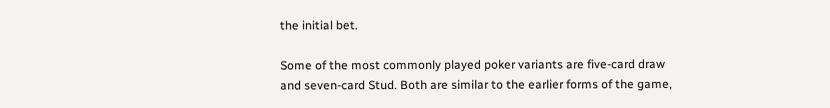the initial bet.

Some of the most commonly played poker variants are five-card draw and seven-card Stud. Both are similar to the earlier forms of the game,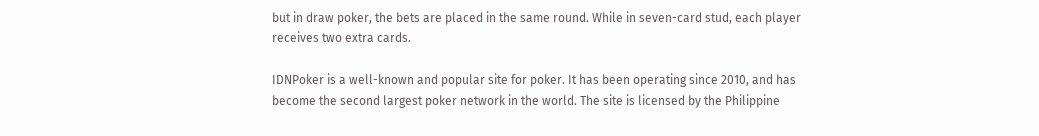but in draw poker, the bets are placed in the same round. While in seven-card stud, each player receives two extra cards.

IDNPoker is a well-known and popular site for poker. It has been operating since 2010, and has become the second largest poker network in the world. The site is licensed by the Philippine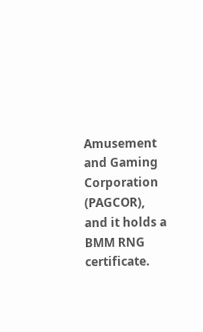Amusement and Gaming Corporation (PAGCOR), and it holds a BMM RNG certificate.